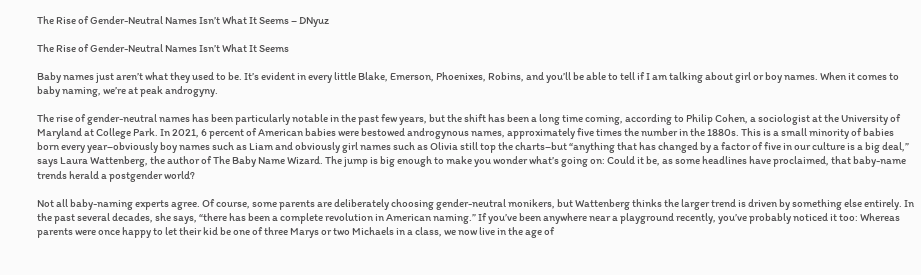The Rise of Gender-Neutral Names Isn’t What It Seems – DNyuz

The Rise of Gender-Neutral Names Isn’t What It Seems

Baby names just aren’t what they used to be. It’s evident in every little Blake, Emerson, Phoenixes, Robins, and you’ll be able to tell if I am talking about girl or boy names. When it comes to baby naming, we’re at peak androgyny.

The rise of gender-neutral names has been particularly notable in the past few years, but the shift has been a long time coming, according to Philip Cohen, a sociologist at the University of Maryland at College Park. In 2021, 6 percent of American babies were bestowed androgynous names, approximately five times the number in the 1880s. This is a small minority of babies born every year–obviously boy names such as Liam and obviously girl names such as Olivia still top the charts–but “anything that has changed by a factor of five in our culture is a big deal,” says Laura Wattenberg, the author of The Baby Name Wizard. The jump is big enough to make you wonder what’s going on: Could it be, as some headlines have proclaimed, that baby-name trends herald a postgender world?

Not all baby-naming experts agree. Of course, some parents are deliberately choosing gender-neutral monikers, but Wattenberg thinks the larger trend is driven by something else entirely. In the past several decades, she says, “there has been a complete revolution in American naming.” If you’ve been anywhere near a playground recently, you’ve probably noticed it too: Whereas parents were once happy to let their kid be one of three Marys or two Michaels in a class, we now live in the age of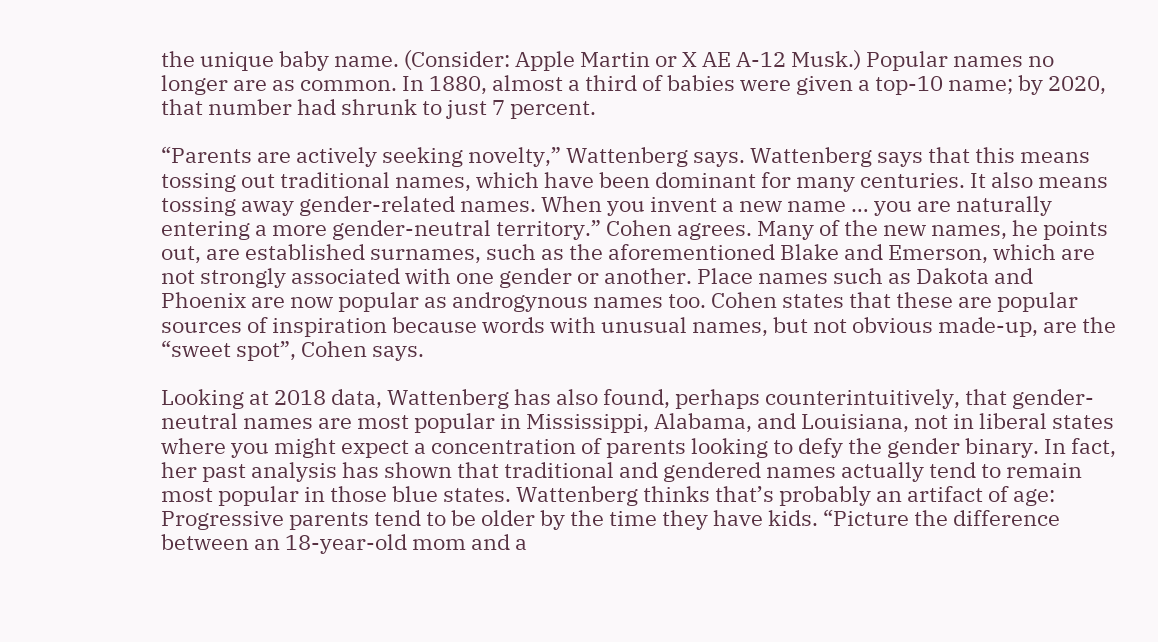the unique baby name. (Consider: Apple Martin or X AE A-12 Musk.) Popular names no longer are as common. In 1880, almost a third of babies were given a top-10 name; by 2020, that number had shrunk to just 7 percent.

“Parents are actively seeking novelty,” Wattenberg says. Wattenberg says that this means tossing out traditional names, which have been dominant for many centuries. It also means tossing away gender-related names. When you invent a new name … you are naturally entering a more gender-neutral territory.” Cohen agrees. Many of the new names, he points out, are established surnames, such as the aforementioned Blake and Emerson, which are not strongly associated with one gender or another. Place names such as Dakota and Phoenix are now popular as androgynous names too. Cohen states that these are popular sources of inspiration because words with unusual names, but not obvious made-up, are the “sweet spot”, Cohen says.

Looking at 2018 data, Wattenberg has also found, perhaps counterintuitively, that gender-neutral names are most popular in Mississippi, Alabama, and Louisiana, not in liberal states where you might expect a concentration of parents looking to defy the gender binary. In fact, her past analysis has shown that traditional and gendered names actually tend to remain most popular in those blue states. Wattenberg thinks that’s probably an artifact of age: Progressive parents tend to be older by the time they have kids. “Picture the difference between an 18-year-old mom and a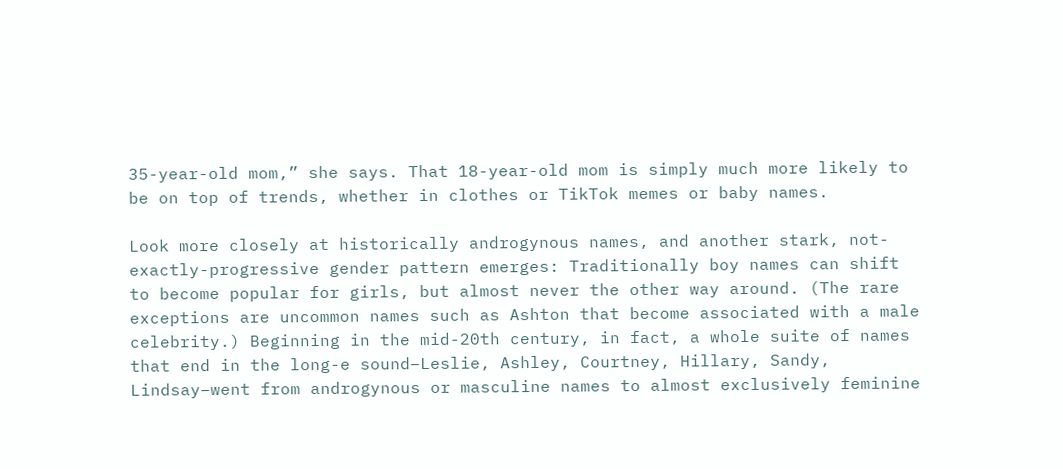35-year-old mom,” she says. That 18-year-old mom is simply much more likely to be on top of trends, whether in clothes or TikTok memes or baby names.

Look more closely at historically androgynous names, and another stark, not-exactly-progressive gender pattern emerges: Traditionally boy names can shift to become popular for girls, but almost never the other way around. (The rare exceptions are uncommon names such as Ashton that become associated with a male celebrity.) Beginning in the mid-20th century, in fact, a whole suite of names that end in the long-e sound–Leslie, Ashley, Courtney, Hillary, Sandy, Lindsay–went from androgynous or masculine names to almost exclusively feminine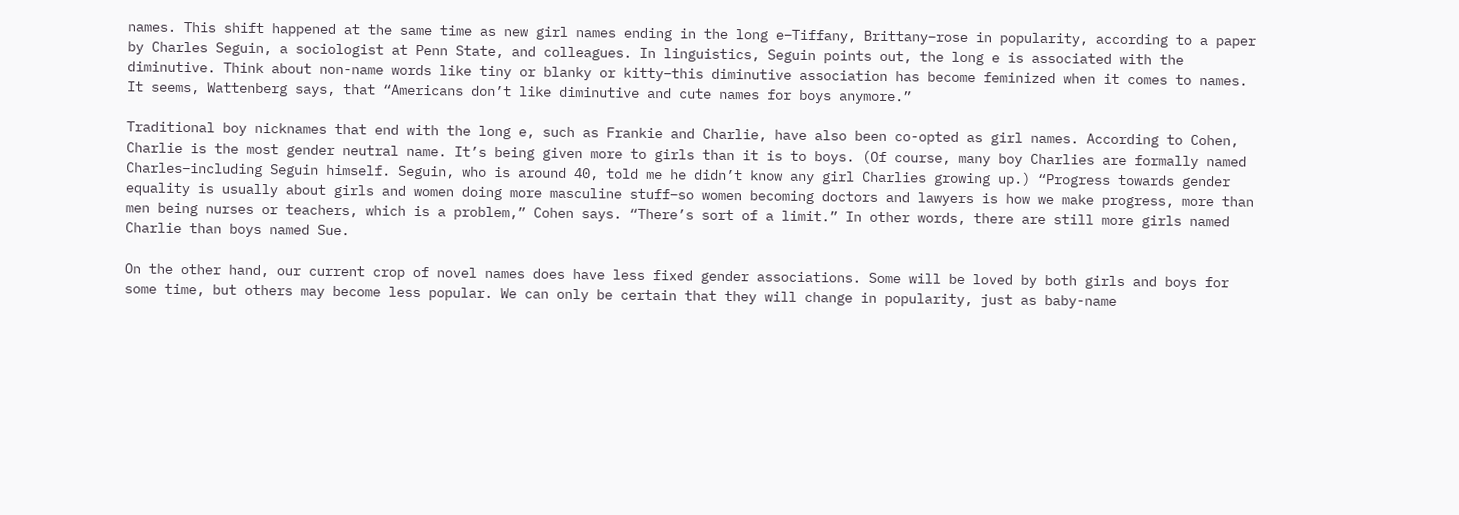names. This shift happened at the same time as new girl names ending in the long e–Tiffany, Brittany–rose in popularity, according to a paper by Charles Seguin, a sociologist at Penn State, and colleagues. In linguistics, Seguin points out, the long e is associated with the diminutive. Think about non-name words like tiny or blanky or kitty–this diminutive association has become feminized when it comes to names. It seems, Wattenberg says, that “Americans don’t like diminutive and cute names for boys anymore.”

Traditional boy nicknames that end with the long e, such as Frankie and Charlie, have also been co-opted as girl names. According to Cohen, Charlie is the most gender neutral name. It’s being given more to girls than it is to boys. (Of course, many boy Charlies are formally named Charles–including Seguin himself. Seguin, who is around 40, told me he didn’t know any girl Charlies growing up.) “Progress towards gender equality is usually about girls and women doing more masculine stuff–so women becoming doctors and lawyers is how we make progress, more than men being nurses or teachers, which is a problem,” Cohen says. “There’s sort of a limit.” In other words, there are still more girls named Charlie than boys named Sue.

On the other hand, our current crop of novel names does have less fixed gender associations. Some will be loved by both girls and boys for some time, but others may become less popular. We can only be certain that they will change in popularity, just as baby-name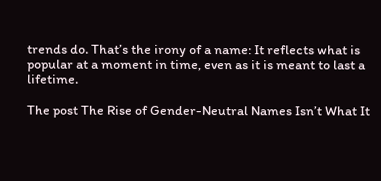trends do. That’s the irony of a name: It reflects what is popular at a moment in time, even as it is meant to last a lifetime.

The post The Rise of Gender-Neutral Names Isn’t What It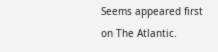Seems appeared first on The Atlantic.